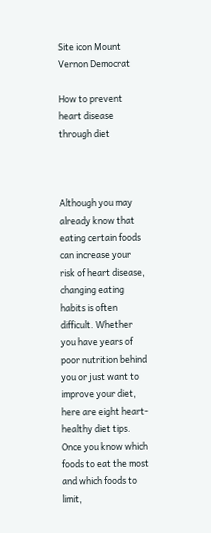Site icon Mount Vernon Democrat

How to prevent heart disease through diet



Although you may already know that eating certain foods can increase your risk of heart disease, changing eating habits is often difficult. Whether you have years of poor nutrition behind you or just want to improve your diet, here are eight heart-healthy diet tips. Once you know which foods to eat the most and which foods to limit,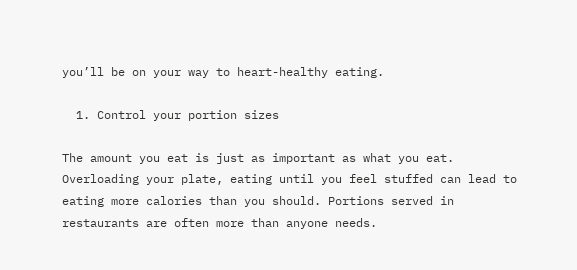you’ll be on your way to heart-healthy eating.

  1. Control your portion sizes

The amount you eat is just as important as what you eat. Overloading your plate, eating until you feel stuffed can lead to eating more calories than you should. Portions served in restaurants are often more than anyone needs.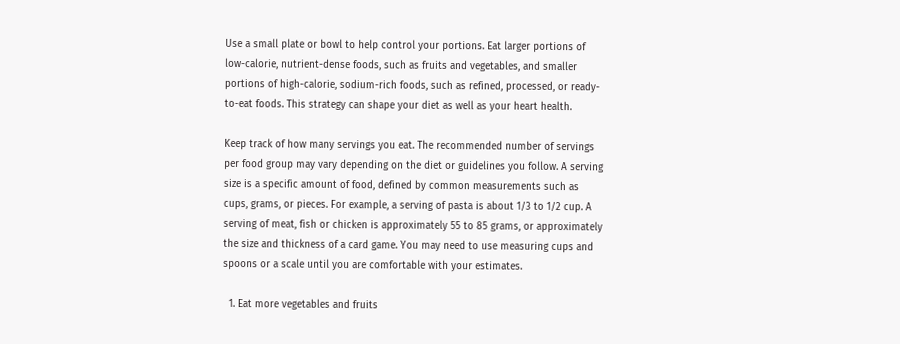Use a small plate or bowl to help control your portions. Eat larger portions of low-calorie, nutrient-dense foods, such as fruits and vegetables, and smaller portions of high-calorie, sodium-rich foods, such as refined, processed, or ready-to-eat foods. This strategy can shape your diet as well as your heart health.

Keep track of how many servings you eat. The recommended number of servings per food group may vary depending on the diet or guidelines you follow. A serving size is a specific amount of food, defined by common measurements such as cups, grams, or pieces. For example, a serving of pasta is about 1/3 to 1/2 cup. A serving of meat, fish or chicken is approximately 55 to 85 grams, or approximately the size and thickness of a card game. You may need to use measuring cups and spoons or a scale until you are comfortable with your estimates.

  1. Eat more vegetables and fruits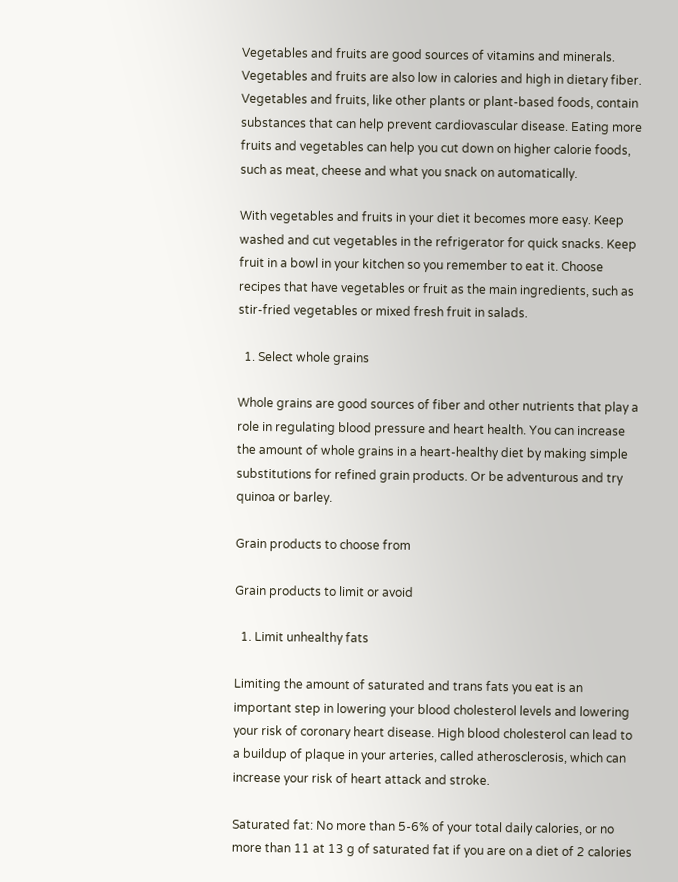Vegetables and fruits are good sources of vitamins and minerals. Vegetables and fruits are also low in calories and high in dietary fiber. Vegetables and fruits, like other plants or plant-based foods, contain substances that can help prevent cardiovascular disease. Eating more fruits and vegetables can help you cut down on higher calorie foods, such as meat, cheese and what you snack on automatically.

With vegetables and fruits in your diet it becomes more easy. Keep washed and cut vegetables in the refrigerator for quick snacks. Keep fruit in a bowl in your kitchen so you remember to eat it. Choose recipes that have vegetables or fruit as the main ingredients, such as stir-fried vegetables or mixed fresh fruit in salads.

  1. Select whole grains

Whole grains are good sources of fiber and other nutrients that play a role in regulating blood pressure and heart health. You can increase the amount of whole grains in a heart-healthy diet by making simple substitutions for refined grain products. Or be adventurous and try quinoa or barley.

Grain products to choose from

Grain products to limit or avoid

  1. Limit unhealthy fats

Limiting the amount of saturated and trans fats you eat is an important step in lowering your blood cholesterol levels and lowering your risk of coronary heart disease. High blood cholesterol can lead to a buildup of plaque in your arteries, called atherosclerosis, which can increase your risk of heart attack and stroke.

Saturated fat: No more than 5-6% of your total daily calories, or no more than 11 at 13 g of saturated fat if you are on a diet of 2 calories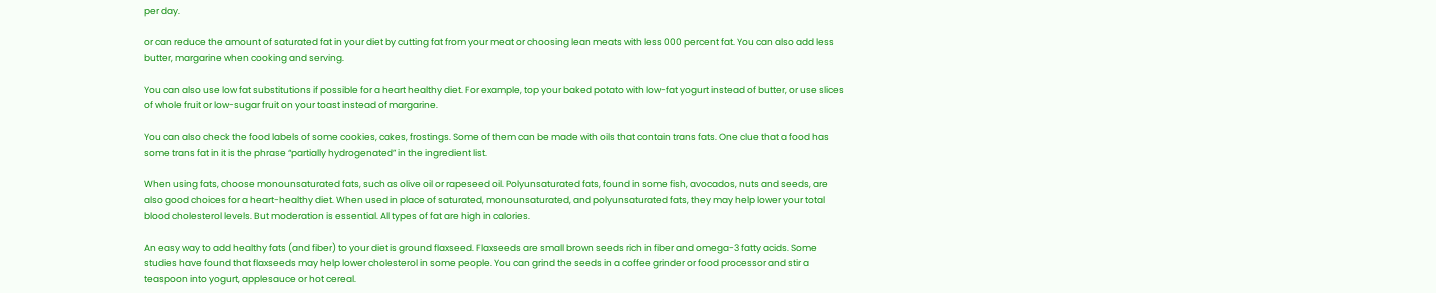per day.

or can reduce the amount of saturated fat in your diet by cutting fat from your meat or choosing lean meats with less 000 percent fat. You can also add less butter, margarine when cooking and serving.

You can also use low fat substitutions if possible for a heart healthy diet. For example, top your baked potato with low-fat yogurt instead of butter, or use slices of whole fruit or low-sugar fruit on your toast instead of margarine.

You can also check the food labels of some cookies, cakes, frostings. Some of them can be made with oils that contain trans fats. One clue that a food has some trans fat in it is the phrase “partially hydrogenated” in the ingredient list.

When using fats, choose monounsaturated fats, such as olive oil or rapeseed oil. Polyunsaturated fats, found in some fish, avocados, nuts and seeds, are also good choices for a heart-healthy diet. When used in place of saturated, monounsaturated, and polyunsaturated fats, they may help lower your total blood cholesterol levels. But moderation is essential. All types of fat are high in calories.

An easy way to add healthy fats (and fiber) to your diet is ground flaxseed. Flaxseeds are small brown seeds rich in fiber and omega-3 fatty acids. Some studies have found that flaxseeds may help lower cholesterol in some people. You can grind the seeds in a coffee grinder or food processor and stir a teaspoon into yogurt, applesauce or hot cereal.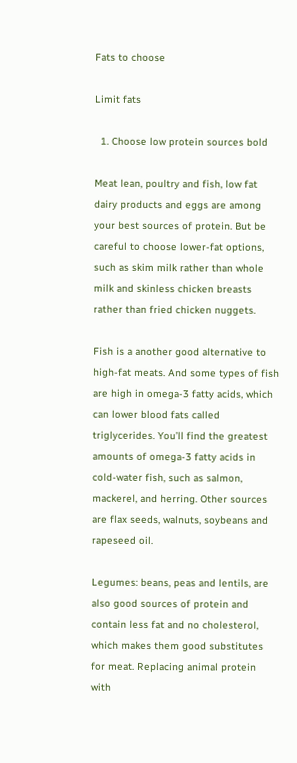Fats to choose

Limit fats

  1. Choose low protein sources bold

Meat lean, poultry and fish, low fat dairy products and eggs are among your best sources of protein. But be careful to choose lower-fat options, such as skim milk rather than whole milk and skinless chicken breasts rather than fried chicken nuggets.

Fish is a another good alternative to high-fat meats. And some types of fish are high in omega-3 fatty acids, which can lower blood fats called triglycerides. You’ll find the greatest amounts of omega-3 fatty acids in cold-water fish, such as salmon, mackerel, and herring. Other sources are flax seeds, walnuts, soybeans and rapeseed oil.

Legumes: beans, peas and lentils, are also good sources of protein and contain less fat and no cholesterol, which makes them good substitutes for meat. Replacing animal protein with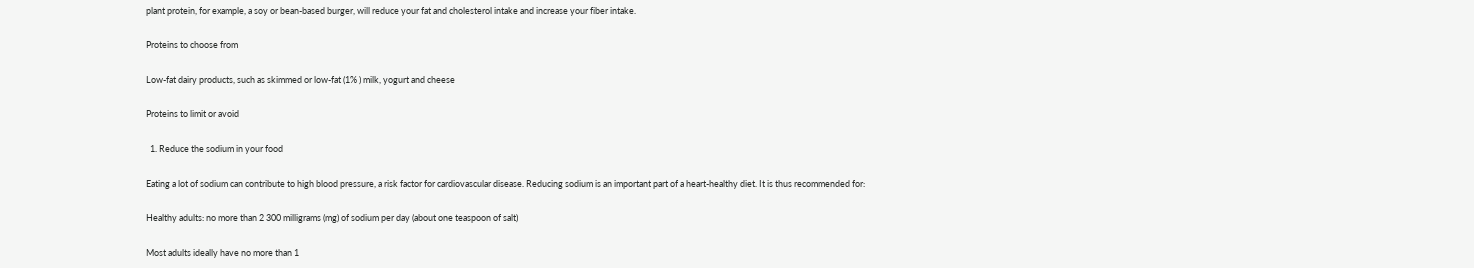plant protein, for example, a soy or bean-based burger, will reduce your fat and cholesterol intake and increase your fiber intake.

Proteins to choose from

Low-fat dairy products, such as skimmed or low-fat (1% ) milk, yogurt and cheese

Proteins to limit or avoid

  1. Reduce the sodium in your food

Eating a lot of sodium can contribute to high blood pressure, a risk factor for cardiovascular disease. Reducing sodium is an important part of a heart-healthy diet. It is thus recommended for:

Healthy adults: no more than 2 300 milligrams (mg) of sodium per day (about one teaspoon of salt)

Most adults ideally have no more than 1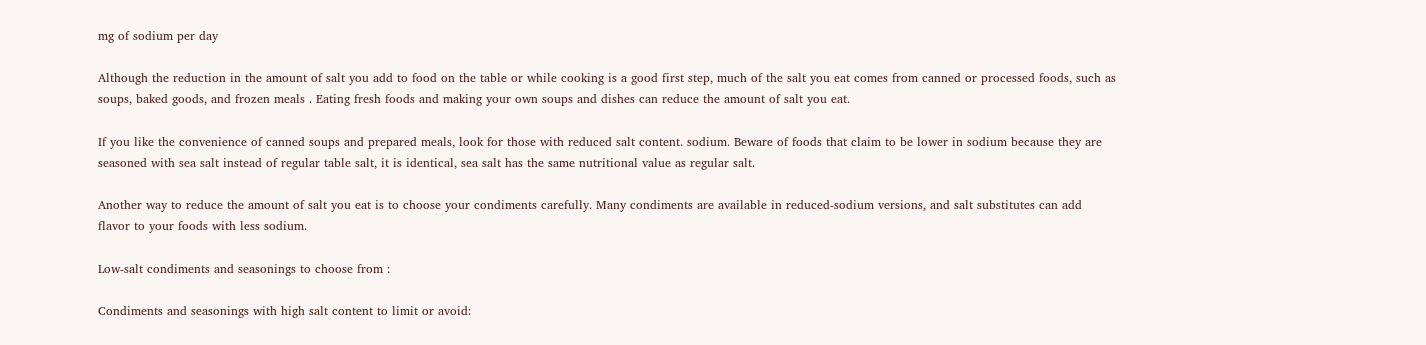mg of sodium per day

Although the reduction in the amount of salt you add to food on the table or while cooking is a good first step, much of the salt you eat comes from canned or processed foods, such as soups, baked goods, and frozen meals . Eating fresh foods and making your own soups and dishes can reduce the amount of salt you eat.

If you like the convenience of canned soups and prepared meals, look for those with reduced salt content. sodium. Beware of foods that claim to be lower in sodium because they are seasoned with sea salt instead of regular table salt, it is identical, sea salt has the same nutritional value as regular salt.

Another way to reduce the amount of salt you eat is to choose your condiments carefully. Many condiments are available in reduced-sodium versions, and salt substitutes can add flavor to your foods with less sodium.

Low-salt condiments and seasonings to choose from :

Condiments and seasonings with high salt content to limit or avoid: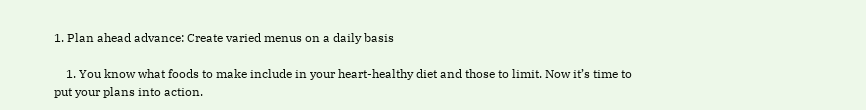1. Plan ahead advance: Create varied menus on a daily basis

    1. You know what foods to make include in your heart-healthy diet and those to limit. Now it’s time to put your plans into action.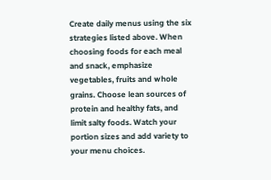Create daily menus using the six strategies listed above. When choosing foods for each meal and snack, emphasize vegetables, fruits and whole grains. Choose lean sources of protein and healthy fats, and limit salty foods. Watch your portion sizes and add variety to your menu choices.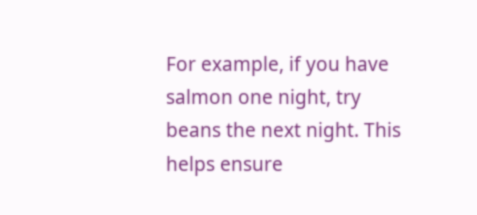For example, if you have salmon one night, try beans the next night. This helps ensure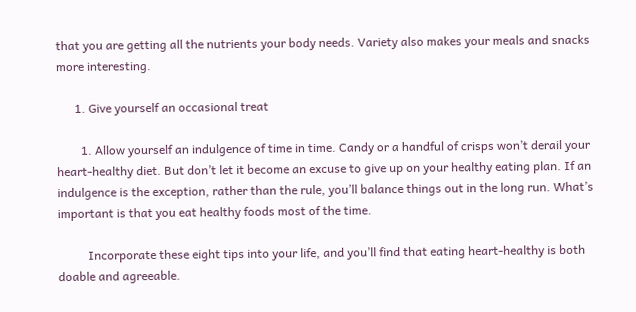that you are getting all the nutrients your body needs. Variety also makes your meals and snacks more interesting.

      1. Give yourself an occasional treat

        1. Allow yourself an indulgence of time in time. Candy or a handful of crisps won’t derail your heart-healthy diet. But don’t let it become an excuse to give up on your healthy eating plan. If an indulgence is the exception, rather than the rule, you’ll balance things out in the long run. What’s important is that you eat healthy foods most of the time.

          Incorporate these eight tips into your life, and you’ll find that eating heart-healthy is both doable and agreeable.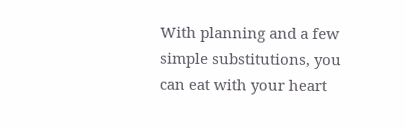With planning and a few simple substitutions, you can eat with your heart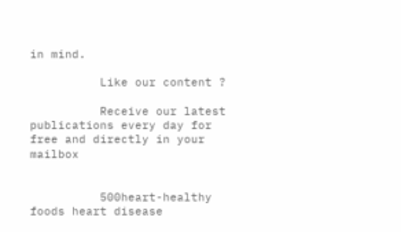in mind.

          Like our content ?

          Receive our latest publications every day for free and directly in your mailbox


          500heart-healthy foods heart disease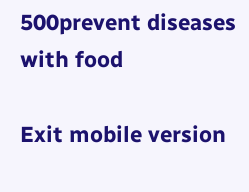500prevent diseases with food

Exit mobile version